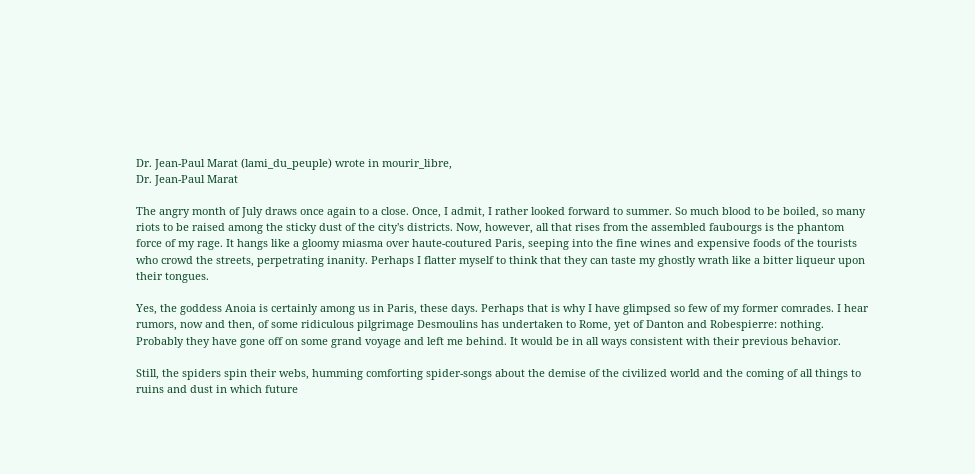Dr. Jean-Paul Marat (lami_du_peuple) wrote in mourir_libre,
Dr. Jean-Paul Marat

The angry month of July draws once again to a close. Once, I admit, I rather looked forward to summer. So much blood to be boiled, so many riots to be raised among the sticky dust of the city's districts. Now, however, all that rises from the assembled faubourgs is the phantom force of my rage. It hangs like a gloomy miasma over haute-coutured Paris, seeping into the fine wines and expensive foods of the tourists who crowd the streets, perpetrating inanity. Perhaps I flatter myself to think that they can taste my ghostly wrath like a bitter liqueur upon their tongues.

Yes, the goddess Anoia is certainly among us in Paris, these days. Perhaps that is why I have glimpsed so few of my former comrades. I hear rumors, now and then, of some ridiculous pilgrimage Desmoulins has undertaken to Rome, yet of Danton and Robespierre: nothing. Probably they have gone off on some grand voyage and left me behind. It would be in all ways consistent with their previous behavior.

Still, the spiders spin their webs, humming comforting spider-songs about the demise of the civilized world and the coming of all things to ruins and dust in which future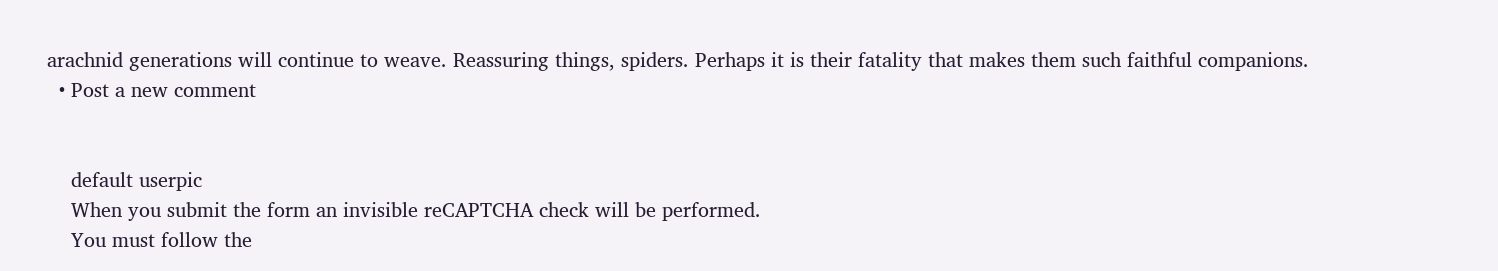arachnid generations will continue to weave. Reassuring things, spiders. Perhaps it is their fatality that makes them such faithful companions.
  • Post a new comment


    default userpic
    When you submit the form an invisible reCAPTCHA check will be performed.
    You must follow the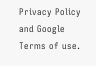Privacy Policy and Google Terms of use.